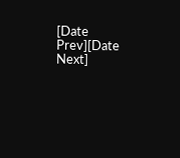[Date Prev][Date Next]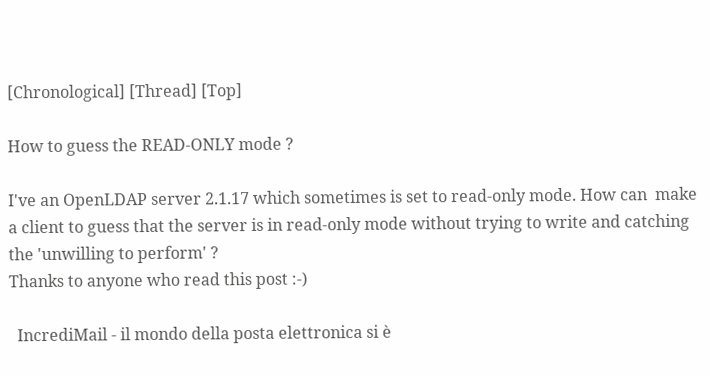[Chronological] [Thread] [Top]

How to guess the READ-ONLY mode ?

I've an OpenLDAP server 2.1.17 which sometimes is set to read-only mode. How can  make a client to guess that the server is in read-only mode without trying to write and catching the 'unwilling to perform' ?
Thanks to anyone who read this post :-)

  IncrediMail - il mondo della posta elettronica si è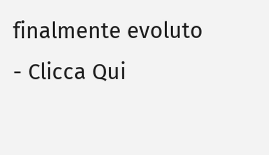finalmente evoluto - Clicca Qui